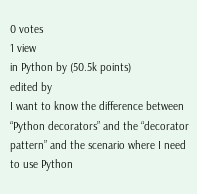0 votes
1 view
in Python by (50.5k points)
edited by
I want to know the difference between “Python decorators” and the “decorator pattern” and the scenario where I need to use Python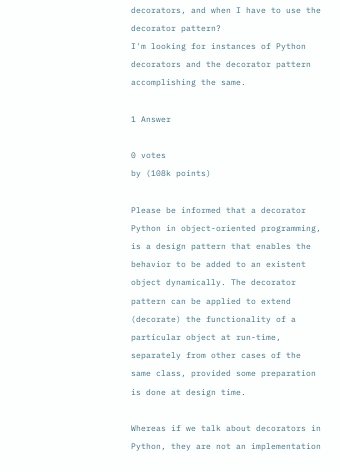decorators, and when I have to use the decorator pattern?
I'm looking for instances of Python decorators and the decorator pattern accomplishing the same.

1 Answer

0 votes
by (108k points)

Please be informed that a decorator Python in object-oriented programming, is a design pattern that enables the behavior to be added to an existent object dynamically. The decorator pattern can be applied to extend (decorate) the functionality of a particular object at run-time, separately from other cases of the same class, provided some preparation is done at design time.

Whereas if we talk about decorators in Python, they are not an implementation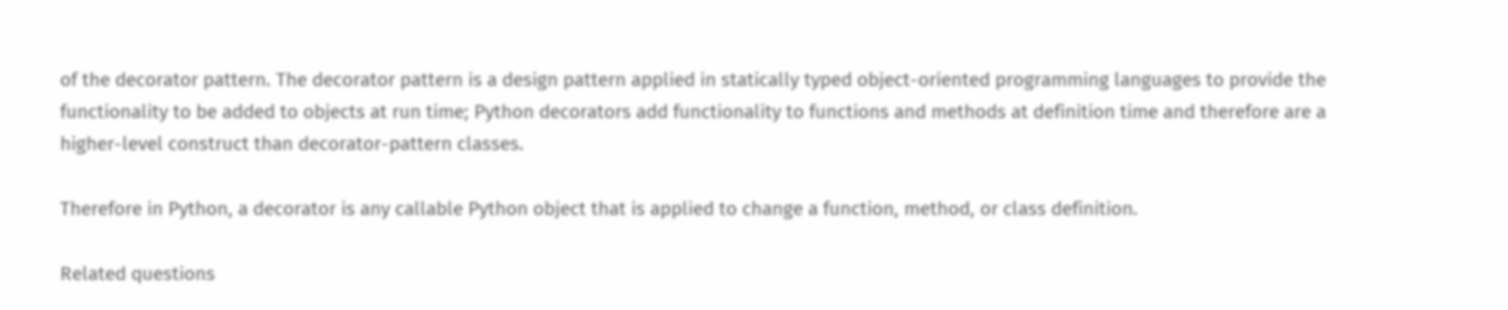of the decorator pattern. The decorator pattern is a design pattern applied in statically typed object-oriented programming languages to provide the functionality to be added to objects at run time; Python decorators add functionality to functions and methods at definition time and therefore are a higher-level construct than decorator-pattern classes.

Therefore in Python, a decorator is any callable Python object that is applied to change a function, method, or class definition.

Related questions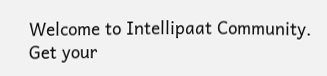Welcome to Intellipaat Community. Get your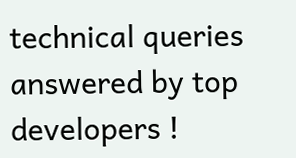technical queries answered by top developers !